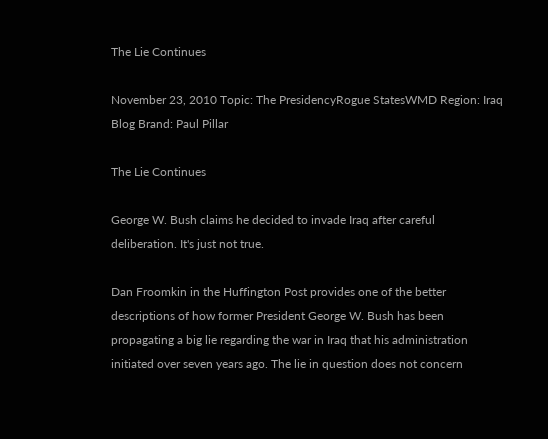The Lie Continues

November 23, 2010 Topic: The PresidencyRogue StatesWMD Region: Iraq Blog Brand: Paul Pillar

The Lie Continues

George W. Bush claims he decided to invade Iraq after careful deliberation. It's just not true.

Dan Froomkin in the Huffington Post provides one of the better descriptions of how former President George W. Bush has been propagating a big lie regarding the war in Iraq that his administration initiated over seven years ago. The lie in question does not concern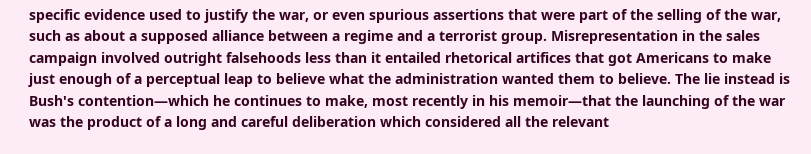specific evidence used to justify the war, or even spurious assertions that were part of the selling of the war, such as about a supposed alliance between a regime and a terrorist group. Misrepresentation in the sales campaign involved outright falsehoods less than it entailed rhetorical artifices that got Americans to make just enough of a perceptual leap to believe what the administration wanted them to believe. The lie instead is Bush's contention—which he continues to make, most recently in his memoir—that the launching of the war was the product of a long and careful deliberation which considered all the relevant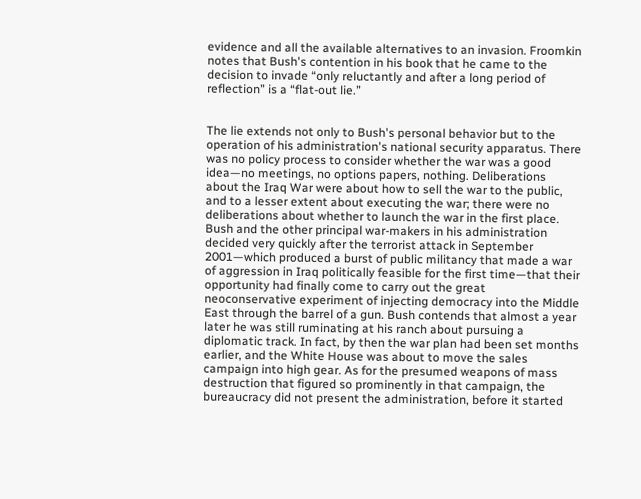evidence and all the available alternatives to an invasion. Froomkin notes that Bush's contention in his book that he came to the decision to invade “only reluctantly and after a long period of reflection” is a “flat-out lie.”


The lie extends not only to Bush's personal behavior but to the operation of his administration's national security apparatus. There was no policy process to consider whether the war was a good idea—no meetings, no options papers, nothing. Deliberations about the Iraq War were about how to sell the war to the public, and to a lesser extent about executing the war; there were no deliberations about whether to launch the war in the first place. Bush and the other principal war-makers in his administration decided very quickly after the terrorist attack in September 2001—which produced a burst of public militancy that made a war of aggression in Iraq politically feasible for the first time—that their opportunity had finally come to carry out the great neoconservative experiment of injecting democracy into the Middle East through the barrel of a gun. Bush contends that almost a year later he was still ruminating at his ranch about pursuing a diplomatic track. In fact, by then the war plan had been set months earlier, and the White House was about to move the sales campaign into high gear. As for the presumed weapons of mass destruction that figured so prominently in that campaign, the bureaucracy did not present the administration, before it started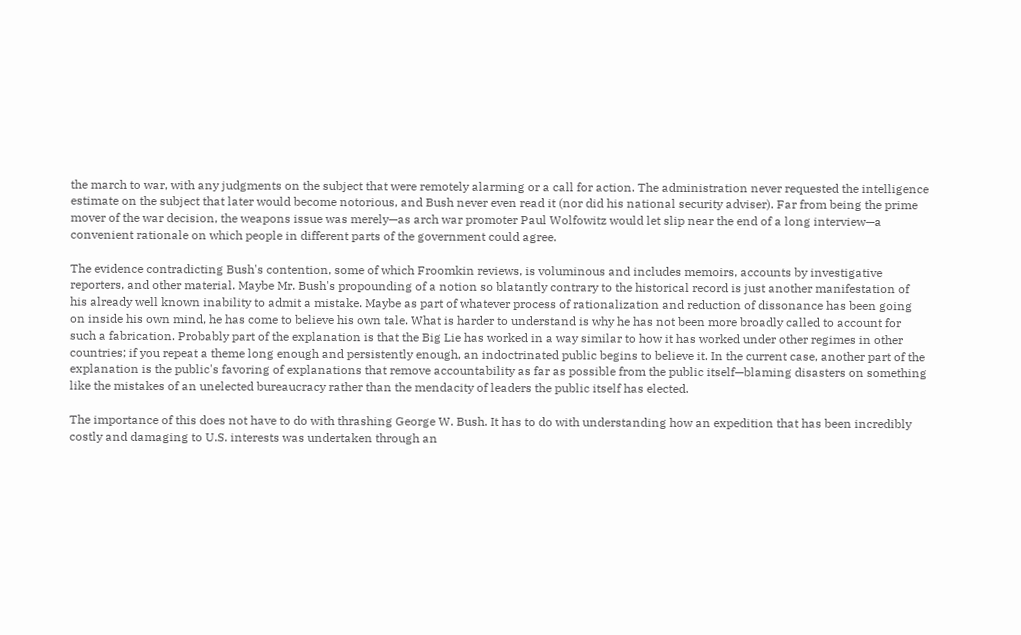the march to war, with any judgments on the subject that were remotely alarming or a call for action. The administration never requested the intelligence estimate on the subject that later would become notorious, and Bush never even read it (nor did his national security adviser). Far from being the prime mover of the war decision, the weapons issue was merely—as arch war promoter Paul Wolfowitz would let slip near the end of a long interview—a convenient rationale on which people in different parts of the government could agree.

The evidence contradicting Bush's contention, some of which Froomkin reviews, is voluminous and includes memoirs, accounts by investigative reporters, and other material. Maybe Mr. Bush's propounding of a notion so blatantly contrary to the historical record is just another manifestation of his already well known inability to admit a mistake. Maybe as part of whatever process of rationalization and reduction of dissonance has been going on inside his own mind, he has come to believe his own tale. What is harder to understand is why he has not been more broadly called to account for such a fabrication. Probably part of the explanation is that the Big Lie has worked in a way similar to how it has worked under other regimes in other countries; if you repeat a theme long enough and persistently enough, an indoctrinated public begins to believe it. In the current case, another part of the explanation is the public's favoring of explanations that remove accountability as far as possible from the public itself—blaming disasters on something like the mistakes of an unelected bureaucracy rather than the mendacity of leaders the public itself has elected.

The importance of this does not have to do with thrashing George W. Bush. It has to do with understanding how an expedition that has been incredibly costly and damaging to U.S. interests was undertaken through an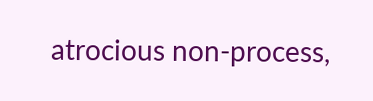atrocious non-process,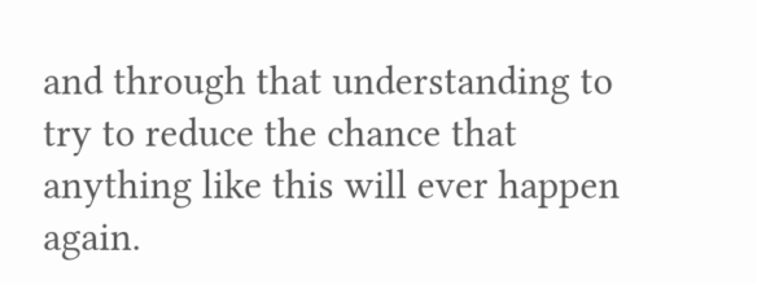and through that understanding to try to reduce the chance that anything like this will ever happen again.